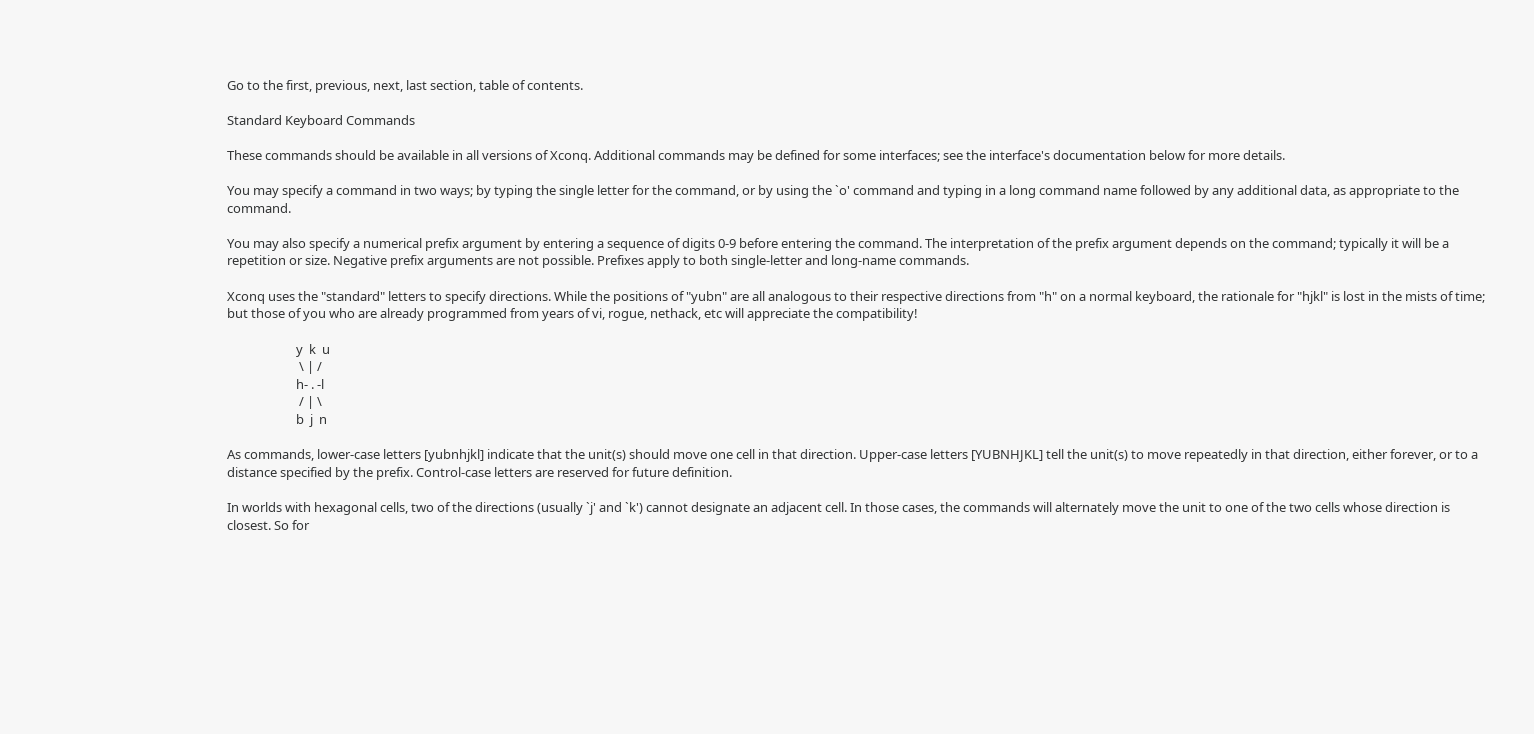Go to the first, previous, next, last section, table of contents.

Standard Keyboard Commands

These commands should be available in all versions of Xconq. Additional commands may be defined for some interfaces; see the interface's documentation below for more details.

You may specify a command in two ways; by typing the single letter for the command, or by using the `o' command and typing in a long command name followed by any additional data, as appropriate to the command.

You may also specify a numerical prefix argument by entering a sequence of digits 0-9 before entering the command. The interpretation of the prefix argument depends on the command; typically it will be a repetition or size. Negative prefix arguments are not possible. Prefixes apply to both single-letter and long-name commands.

Xconq uses the "standard" letters to specify directions. While the positions of "yubn" are all analogous to their respective directions from "h" on a normal keyboard, the rationale for "hjkl" is lost in the mists of time; but those of you who are already programmed from years of vi, rogue, nethack, etc will appreciate the compatibility!

                       y  k  u
                        \ | /
                       h- . -l
                        / | \
                       b  j  n

As commands, lower-case letters [yubnhjkl] indicate that the unit(s) should move one cell in that direction. Upper-case letters [YUBNHJKL] tell the unit(s) to move repeatedly in that direction, either forever, or to a distance specified by the prefix. Control-case letters are reserved for future definition.

In worlds with hexagonal cells, two of the directions (usually `j' and `k') cannot designate an adjacent cell. In those cases, the commands will alternately move the unit to one of the two cells whose direction is closest. So for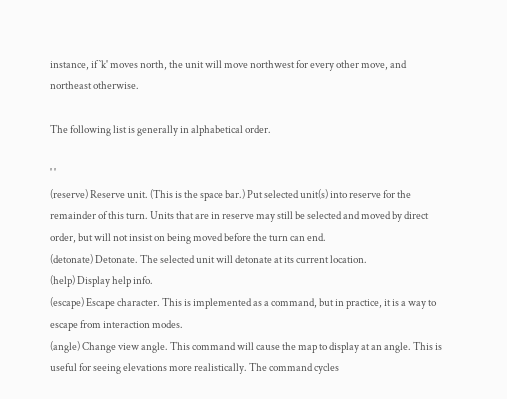instance, if `k' moves north, the unit will move northwest for every other move, and northeast otherwise.

The following list is generally in alphabetical order.

' '
(reserve) Reserve unit. (This is the space bar.) Put selected unit(s) into reserve for the remainder of this turn. Units that are in reserve may still be selected and moved by direct order, but will not insist on being moved before the turn can end.
(detonate) Detonate. The selected unit will detonate at its current location.
(help) Display help info.
(escape) Escape character. This is implemented as a command, but in practice, it is a way to escape from interaction modes.
(angle) Change view angle. This command will cause the map to display at an angle. This is useful for seeing elevations more realistically. The command cycles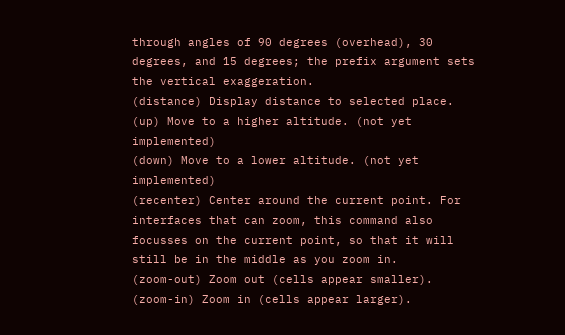through angles of 90 degrees (overhead), 30 degrees, and 15 degrees; the prefix argument sets the vertical exaggeration.
(distance) Display distance to selected place.
(up) Move to a higher altitude. (not yet implemented)
(down) Move to a lower altitude. (not yet implemented)
(recenter) Center around the current point. For interfaces that can zoom, this command also focusses on the current point, so that it will still be in the middle as you zoom in.
(zoom-out) Zoom out (cells appear smaller).
(zoom-in) Zoom in (cells appear larger).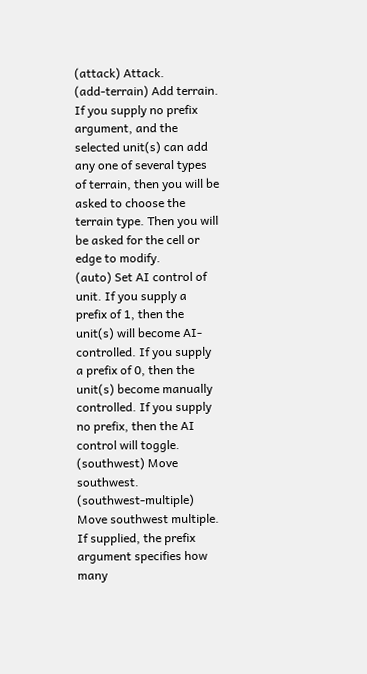(attack) Attack.
(add-terrain) Add terrain. If you supply no prefix argument, and the selected unit(s) can add any one of several types of terrain, then you will be asked to choose the terrain type. Then you will be asked for the cell or edge to modify.
(auto) Set AI control of unit. If you supply a prefix of 1, then the unit(s) will become AI-controlled. If you supply a prefix of 0, then the unit(s) become manually controlled. If you supply no prefix, then the AI control will toggle.
(southwest) Move southwest.
(southwest-multiple) Move southwest multiple. If supplied, the prefix argument specifies how many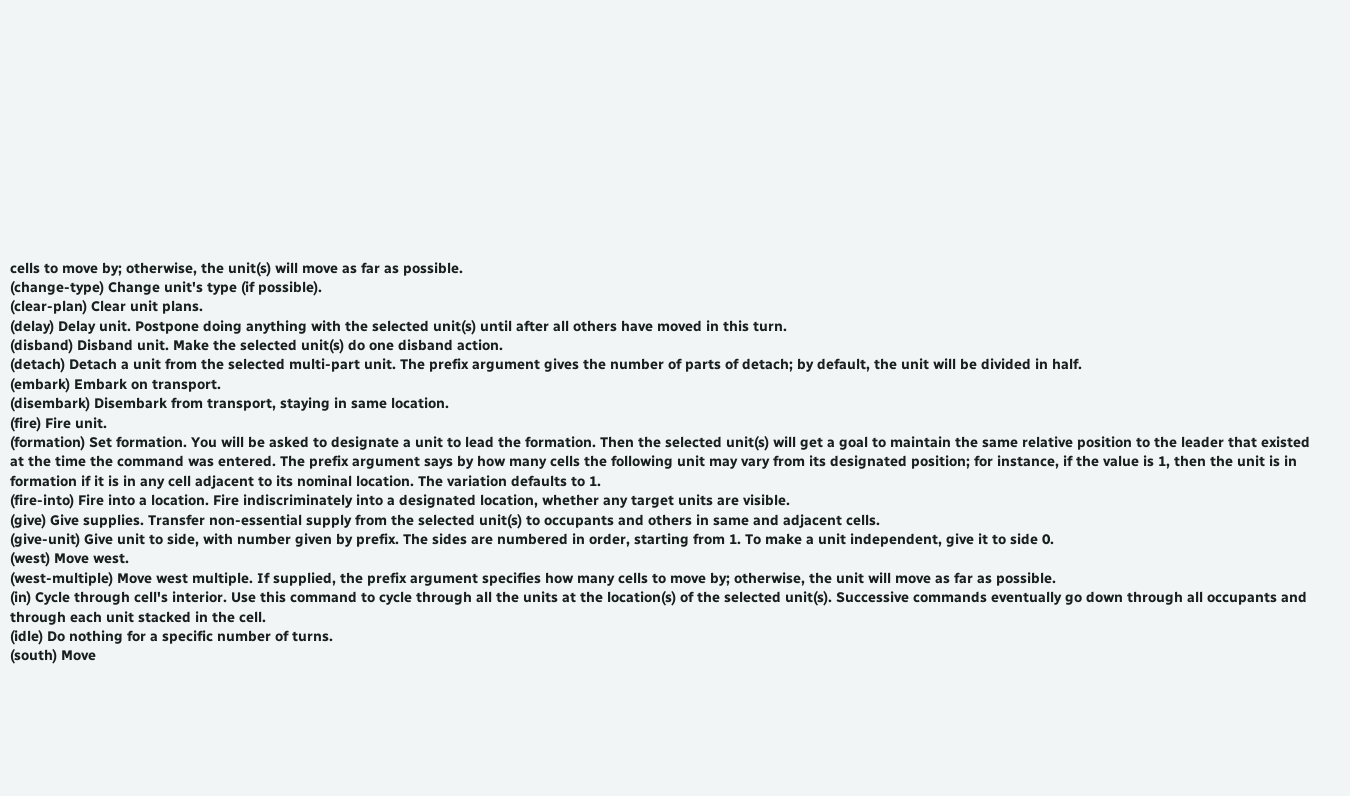cells to move by; otherwise, the unit(s) will move as far as possible.
(change-type) Change unit's type (if possible).
(clear-plan) Clear unit plans.
(delay) Delay unit. Postpone doing anything with the selected unit(s) until after all others have moved in this turn.
(disband) Disband unit. Make the selected unit(s) do one disband action.
(detach) Detach a unit from the selected multi-part unit. The prefix argument gives the number of parts of detach; by default, the unit will be divided in half.
(embark) Embark on transport.
(disembark) Disembark from transport, staying in same location.
(fire) Fire unit.
(formation) Set formation. You will be asked to designate a unit to lead the formation. Then the selected unit(s) will get a goal to maintain the same relative position to the leader that existed at the time the command was entered. The prefix argument says by how many cells the following unit may vary from its designated position; for instance, if the value is 1, then the unit is in formation if it is in any cell adjacent to its nominal location. The variation defaults to 1.
(fire-into) Fire into a location. Fire indiscriminately into a designated location, whether any target units are visible.
(give) Give supplies. Transfer non-essential supply from the selected unit(s) to occupants and others in same and adjacent cells.
(give-unit) Give unit to side, with number given by prefix. The sides are numbered in order, starting from 1. To make a unit independent, give it to side 0.
(west) Move west.
(west-multiple) Move west multiple. If supplied, the prefix argument specifies how many cells to move by; otherwise, the unit will move as far as possible.
(in) Cycle through cell's interior. Use this command to cycle through all the units at the location(s) of the selected unit(s). Successive commands eventually go down through all occupants and through each unit stacked in the cell.
(idle) Do nothing for a specific number of turns.
(south) Move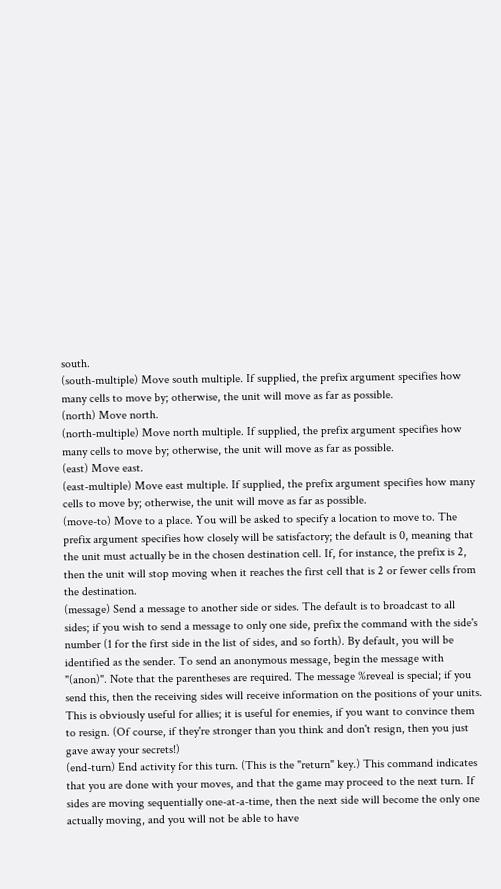south.
(south-multiple) Move south multiple. If supplied, the prefix argument specifies how many cells to move by; otherwise, the unit will move as far as possible.
(north) Move north.
(north-multiple) Move north multiple. If supplied, the prefix argument specifies how many cells to move by; otherwise, the unit will move as far as possible.
(east) Move east.
(east-multiple) Move east multiple. If supplied, the prefix argument specifies how many cells to move by; otherwise, the unit will move as far as possible.
(move-to) Move to a place. You will be asked to specify a location to move to. The prefix argument specifies how closely will be satisfactory; the default is 0, meaning that the unit must actually be in the chosen destination cell. If, for instance, the prefix is 2, then the unit will stop moving when it reaches the first cell that is 2 or fewer cells from the destination.
(message) Send a message to another side or sides. The default is to broadcast to all sides; if you wish to send a message to only one side, prefix the command with the side's number (1 for the first side in the list of sides, and so forth). By default, you will be identified as the sender. To send an anonymous message, begin the message with "(anon)". Note that the parentheses are required. The message %reveal is special; if you send this, then the receiving sides will receive information on the positions of your units. This is obviously useful for allies; it is useful for enemies, if you want to convince them to resign. (Of course, if they're stronger than you think and don't resign, then you just gave away your secrets!)
(end-turn) End activity for this turn. (This is the "return" key.) This command indicates that you are done with your moves, and that the game may proceed to the next turn. If sides are moving sequentially one-at-a-time, then the next side will become the only one actually moving, and you will not be able to have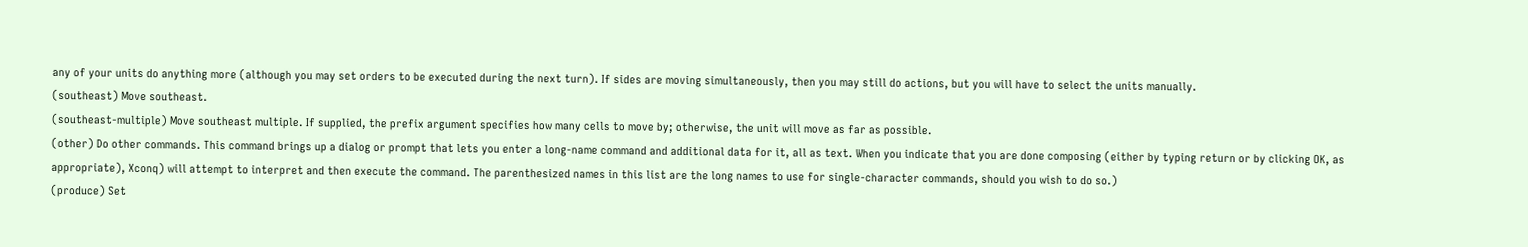any of your units do anything more (although you may set orders to be executed during the next turn). If sides are moving simultaneously, then you may still do actions, but you will have to select the units manually.
(southeast) Move southeast.
(southeast-multiple) Move southeast multiple. If supplied, the prefix argument specifies how many cells to move by; otherwise, the unit will move as far as possible.
(other) Do other commands. This command brings up a dialog or prompt that lets you enter a long-name command and additional data for it, all as text. When you indicate that you are done composing (either by typing return or by clicking OK, as appropriate), Xconq) will attempt to interpret and then execute the command. The parenthesized names in this list are the long names to use for single-character commands, should you wish to do so.)
(produce) Set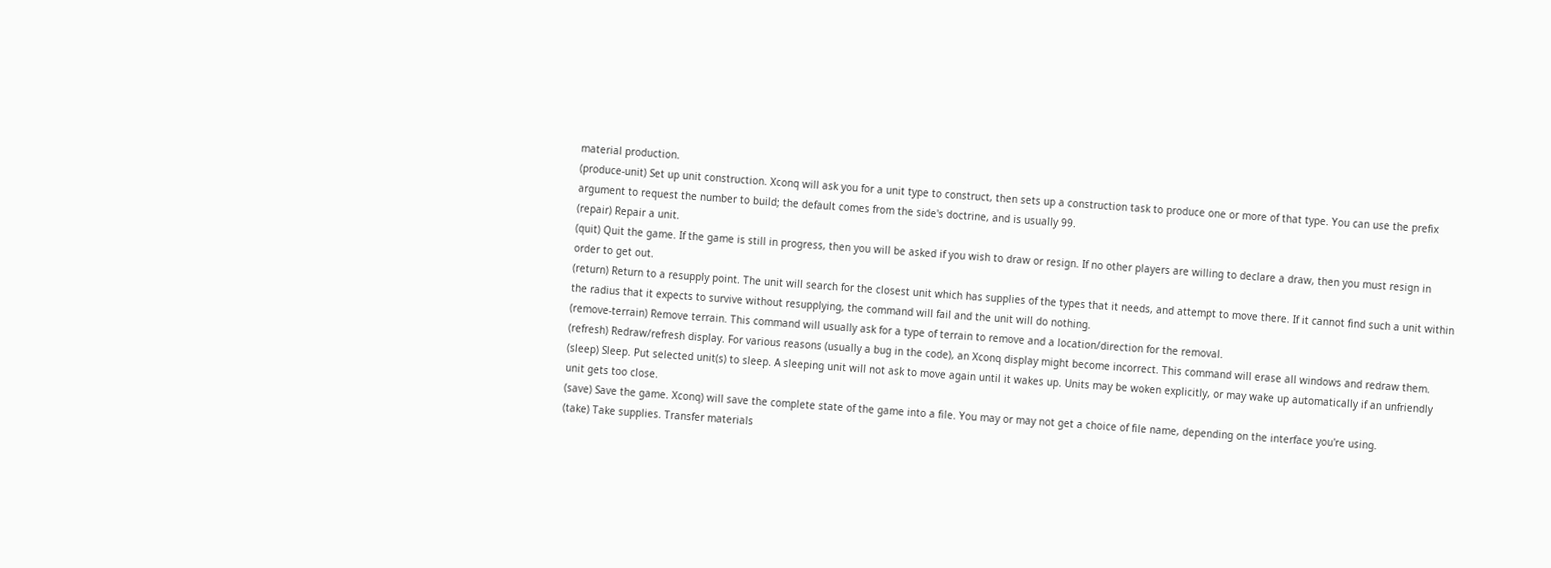material production.
(produce-unit) Set up unit construction. Xconq will ask you for a unit type to construct, then sets up a construction task to produce one or more of that type. You can use the prefix argument to request the number to build; the default comes from the side's doctrine, and is usually 99.
(repair) Repair a unit.
(quit) Quit the game. If the game is still in progress, then you will be asked if you wish to draw or resign. If no other players are willing to declare a draw, then you must resign in order to get out.
(return) Return to a resupply point. The unit will search for the closest unit which has supplies of the types that it needs, and attempt to move there. If it cannot find such a unit within the radius that it expects to survive without resupplying, the command will fail and the unit will do nothing.
(remove-terrain) Remove terrain. This command will usually ask for a type of terrain to remove and a location/direction for the removal.
(refresh) Redraw/refresh display. For various reasons (usually a bug in the code), an Xconq display might become incorrect. This command will erase all windows and redraw them.
(sleep) Sleep. Put selected unit(s) to sleep. A sleeping unit will not ask to move again until it wakes up. Units may be woken explicitly, or may wake up automatically if an unfriendly unit gets too close.
(save) Save the game. Xconq) will save the complete state of the game into a file. You may or may not get a choice of file name, depending on the interface you're using.
(take) Take supplies. Transfer materials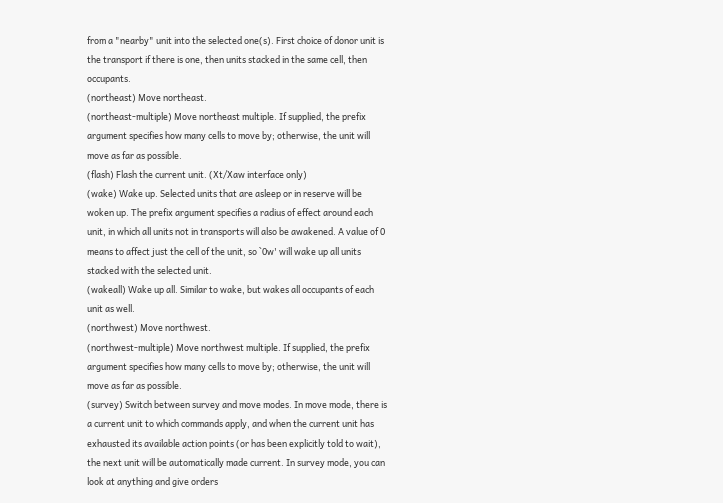from a "nearby" unit into the selected one(s). First choice of donor unit is the transport if there is one, then units stacked in the same cell, then occupants.
(northeast) Move northeast.
(northeast-multiple) Move northeast multiple. If supplied, the prefix argument specifies how many cells to move by; otherwise, the unit will move as far as possible.
(flash) Flash the current unit. (Xt/Xaw interface only)
(wake) Wake up. Selected units that are asleep or in reserve will be woken up. The prefix argument specifies a radius of effect around each unit, in which all units not in transports will also be awakened. A value of 0 means to affect just the cell of the unit, so `0w' will wake up all units stacked with the selected unit.
(wakeall) Wake up all. Similar to wake, but wakes all occupants of each unit as well.
(northwest) Move northwest.
(northwest-multiple) Move northwest multiple. If supplied, the prefix argument specifies how many cells to move by; otherwise, the unit will move as far as possible.
(survey) Switch between survey and move modes. In move mode, there is a current unit to which commands apply, and when the current unit has exhausted its available action points (or has been explicitly told to wait), the next unit will be automatically made current. In survey mode, you can look at anything and give orders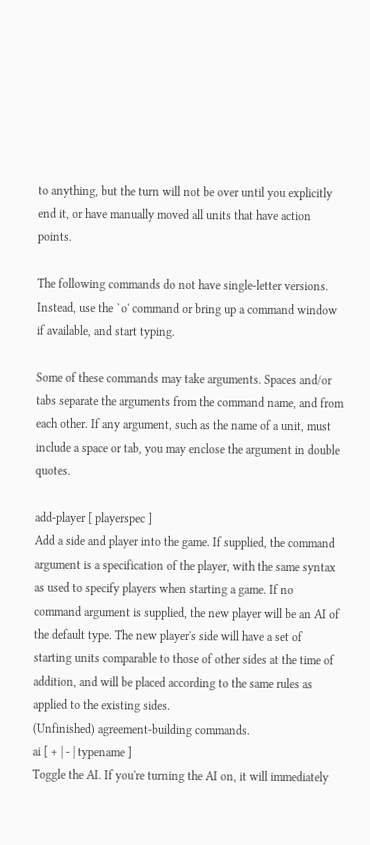to anything, but the turn will not be over until you explicitly end it, or have manually moved all units that have action points.

The following commands do not have single-letter versions. Instead, use the `o' command or bring up a command window if available, and start typing.

Some of these commands may take arguments. Spaces and/or tabs separate the arguments from the command name, and from each other. If any argument, such as the name of a unit, must include a space or tab, you may enclose the argument in double quotes.

add-player [ playerspec ]
Add a side and player into the game. If supplied, the command argument is a specification of the player, with the same syntax as used to specify players when starting a game. If no command argument is supplied, the new player will be an AI of the default type. The new player's side will have a set of starting units comparable to those of other sides at the time of addition, and will be placed according to the same rules as applied to the existing sides.
(Unfinished) agreement-building commands.
ai [ + | - | typename ]
Toggle the AI. If you're turning the AI on, it will immediately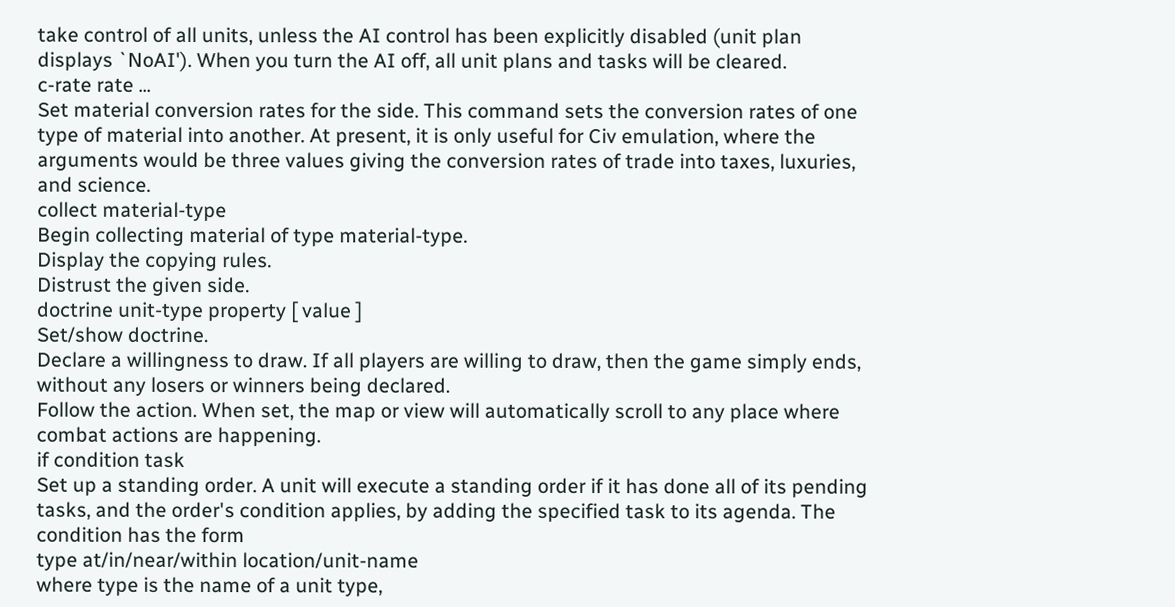take control of all units, unless the AI control has been explicitly disabled (unit plan displays `NoAI'). When you turn the AI off, all unit plans and tasks will be cleared.
c-rate rate ...
Set material conversion rates for the side. This command sets the conversion rates of one type of material into another. At present, it is only useful for Civ emulation, where the arguments would be three values giving the conversion rates of trade into taxes, luxuries, and science.
collect material-type
Begin collecting material of type material-type.
Display the copying rules.
Distrust the given side.
doctrine unit-type property [ value ]
Set/show doctrine.
Declare a willingness to draw. If all players are willing to draw, then the game simply ends, without any losers or winners being declared.
Follow the action. When set, the map or view will automatically scroll to any place where combat actions are happening.
if condition task
Set up a standing order. A unit will execute a standing order if it has done all of its pending tasks, and the order's condition applies, by adding the specified task to its agenda. The condition has the form
type at/in/near/within location/unit-name
where type is the name of a unit type,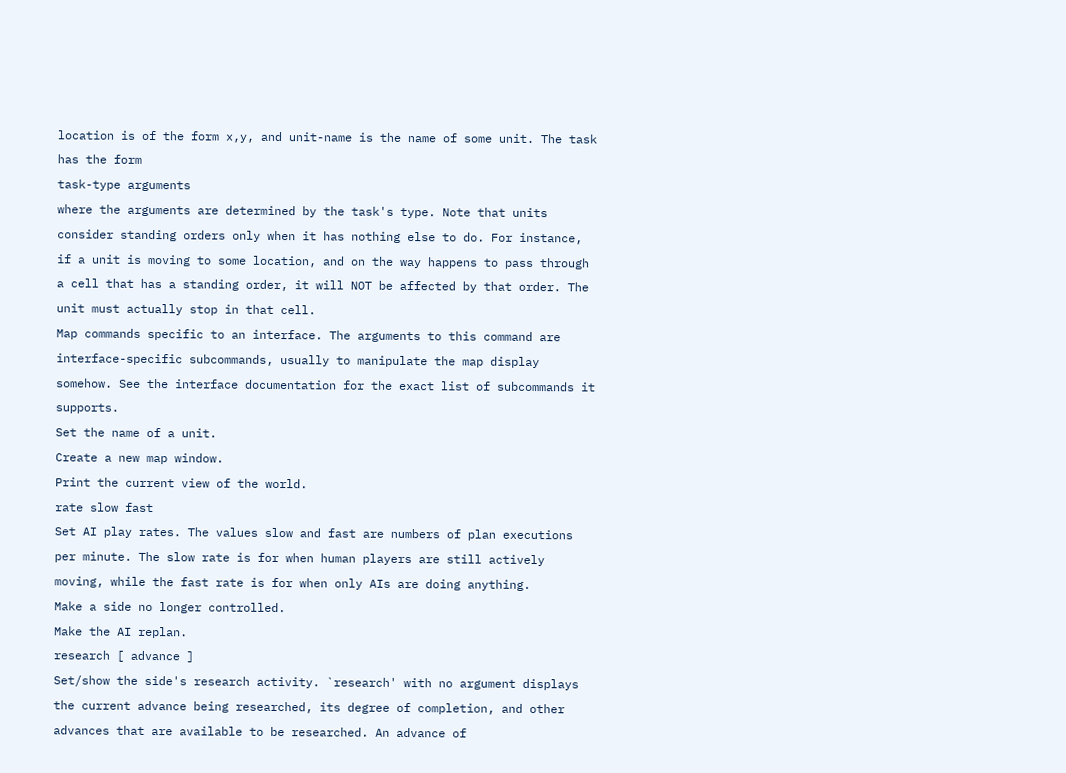location is of the form x,y, and unit-name is the name of some unit. The task has the form
task-type arguments
where the arguments are determined by the task's type. Note that units consider standing orders only when it has nothing else to do. For instance, if a unit is moving to some location, and on the way happens to pass through a cell that has a standing order, it will NOT be affected by that order. The unit must actually stop in that cell.
Map commands specific to an interface. The arguments to this command are interface-specific subcommands, usually to manipulate the map display somehow. See the interface documentation for the exact list of subcommands it supports.
Set the name of a unit.
Create a new map window.
Print the current view of the world.
rate slow fast
Set AI play rates. The values slow and fast are numbers of plan executions per minute. The slow rate is for when human players are still actively moving, while the fast rate is for when only AIs are doing anything.
Make a side no longer controlled.
Make the AI replan.
research [ advance ]
Set/show the side's research activity. `research' with no argument displays the current advance being researched, its degree of completion, and other advances that are available to be researched. An advance of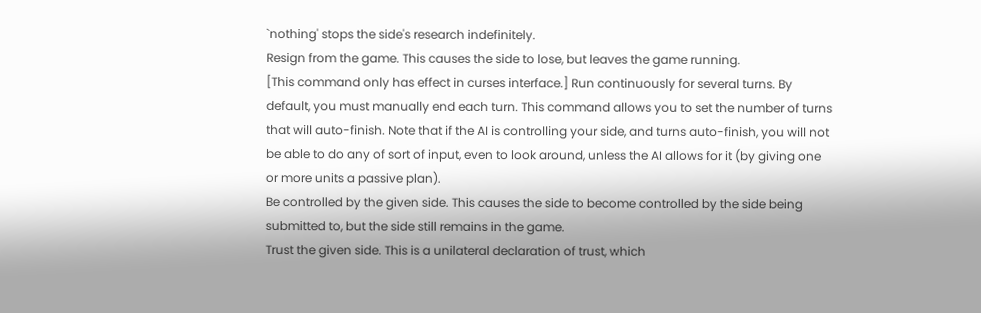`nothing' stops the side's research indefinitely.
Resign from the game. This causes the side to lose, but leaves the game running.
[This command only has effect in curses interface.] Run continuously for several turns. By default, you must manually end each turn. This command allows you to set the number of turns that will auto-finish. Note that if the AI is controlling your side, and turns auto-finish, you will not be able to do any of sort of input, even to look around, unless the AI allows for it (by giving one or more units a passive plan).
Be controlled by the given side. This causes the side to become controlled by the side being submitted to, but the side still remains in the game.
Trust the given side. This is a unilateral declaration of trust, which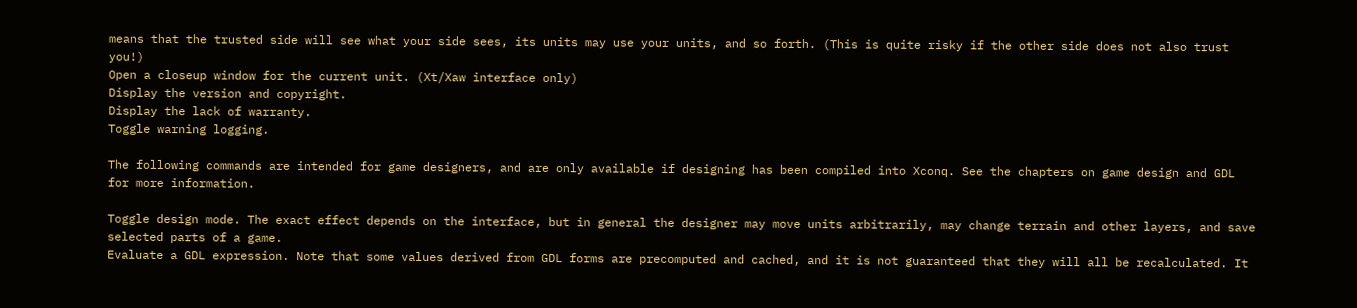means that the trusted side will see what your side sees, its units may use your units, and so forth. (This is quite risky if the other side does not also trust you!)
Open a closeup window for the current unit. (Xt/Xaw interface only)
Display the version and copyright.
Display the lack of warranty.
Toggle warning logging.

The following commands are intended for game designers, and are only available if designing has been compiled into Xconq. See the chapters on game design and GDL for more information.

Toggle design mode. The exact effect depends on the interface, but in general the designer may move units arbitrarily, may change terrain and other layers, and save selected parts of a game.
Evaluate a GDL expression. Note that some values derived from GDL forms are precomputed and cached, and it is not guaranteed that they will all be recalculated. It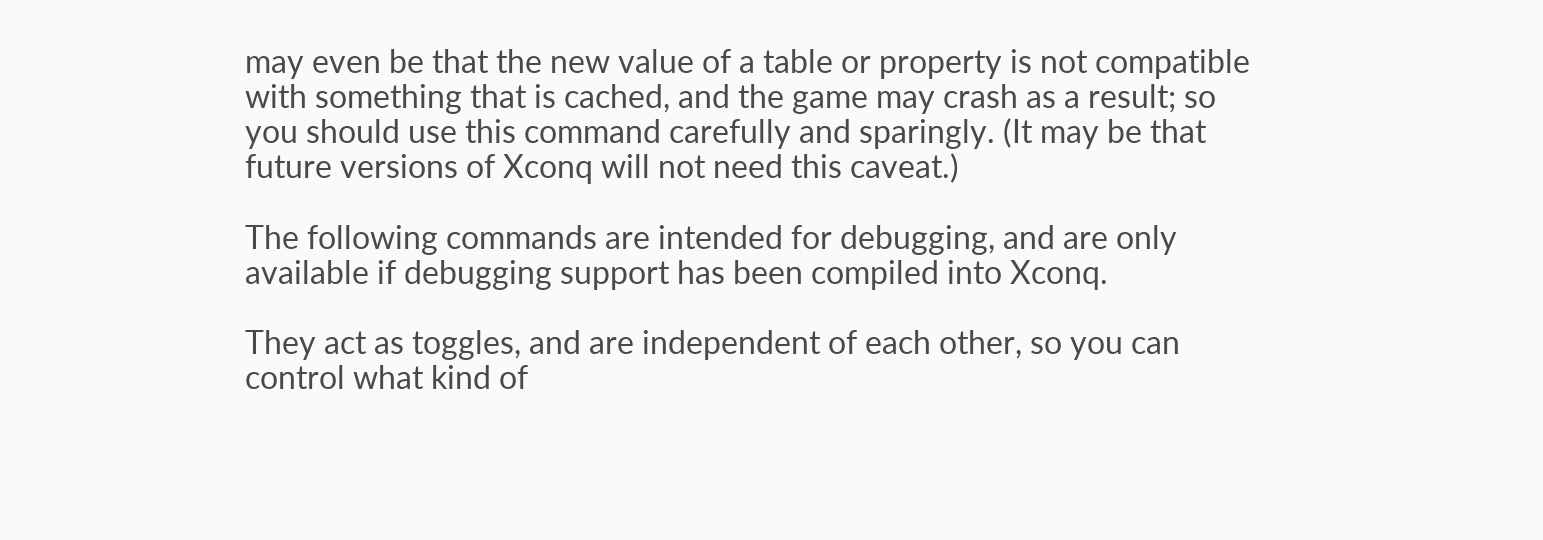may even be that the new value of a table or property is not compatible with something that is cached, and the game may crash as a result; so you should use this command carefully and sparingly. (It may be that future versions of Xconq will not need this caveat.)

The following commands are intended for debugging, and are only available if debugging support has been compiled into Xconq.

They act as toggles, and are independent of each other, so you can control what kind of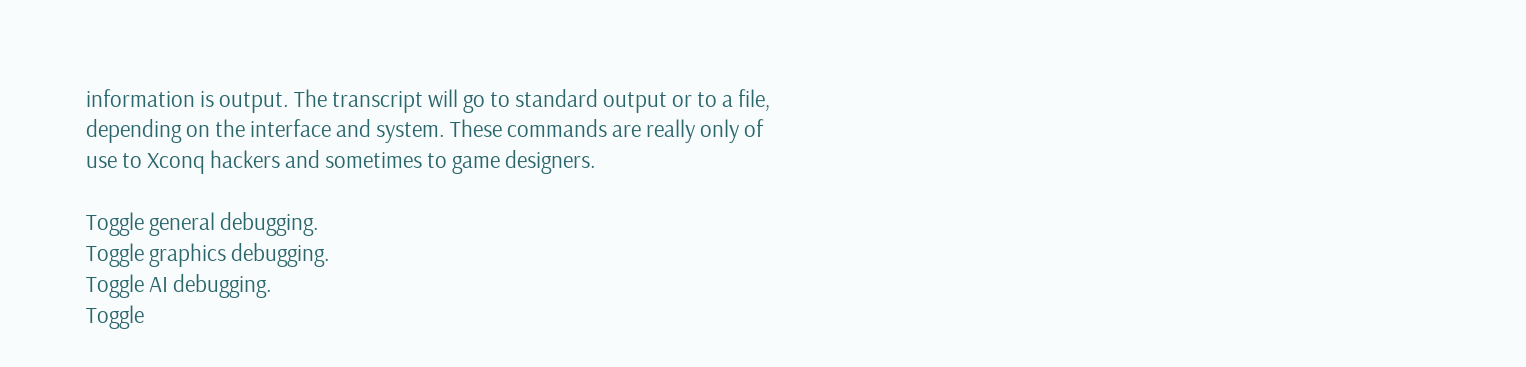information is output. The transcript will go to standard output or to a file, depending on the interface and system. These commands are really only of use to Xconq hackers and sometimes to game designers.

Toggle general debugging.
Toggle graphics debugging.
Toggle AI debugging.
Toggle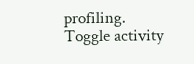profiling.
Toggle activity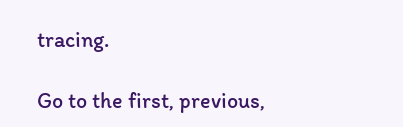tracing.

Go to the first, previous,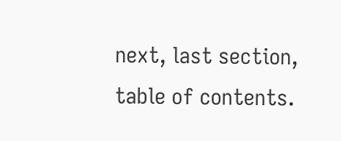next, last section, table of contents.